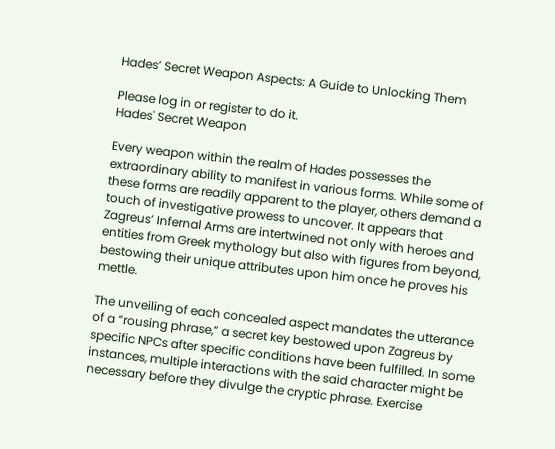Hades’ Secret Weapon Aspects: A Guide to Unlocking Them

Please log in or register to do it.
Hades' Secret Weapon

Every weapon within the realm of Hades possesses the extraordinary ability to manifest in various forms. While some of these forms are readily apparent to the player, others demand a touch of investigative prowess to uncover. It appears that Zagreus’ Infernal Arms are intertwined not only with heroes and entities from Greek mythology but also with figures from beyond, bestowing their unique attributes upon him once he proves his mettle.

The unveiling of each concealed aspect mandates the utterance of a “rousing phrase,” a secret key bestowed upon Zagreus by specific NPCs after specific conditions have been fulfilled. In some instances, multiple interactions with the said character might be necessary before they divulge the cryptic phrase. Exercise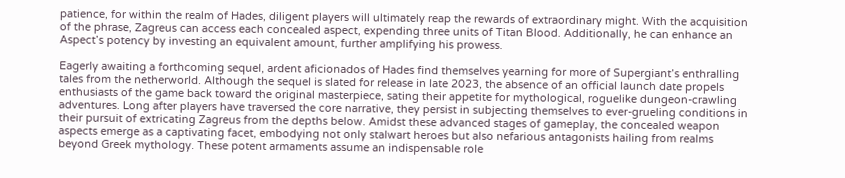patience, for within the realm of Hades, diligent players will ultimately reap the rewards of extraordinary might. With the acquisition of the phrase, Zagreus can access each concealed aspect, expending three units of Titan Blood. Additionally, he can enhance an Aspect’s potency by investing an equivalent amount, further amplifying his prowess.

Eagerly awaiting a forthcoming sequel, ardent aficionados of Hades find themselves yearning for more of Supergiant’s enthralling tales from the netherworld. Although the sequel is slated for release in late 2023, the absence of an official launch date propels enthusiasts of the game back toward the original masterpiece, sating their appetite for mythological, roguelike dungeon-crawling adventures. Long after players have traversed the core narrative, they persist in subjecting themselves to ever-grueling conditions in their pursuit of extricating Zagreus from the depths below. Amidst these advanced stages of gameplay, the concealed weapon aspects emerge as a captivating facet, embodying not only stalwart heroes but also nefarious antagonists hailing from realms beyond Greek mythology. These potent armaments assume an indispensable role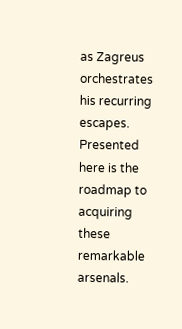as Zagreus orchestrates his recurring escapes. Presented here is the roadmap to acquiring these remarkable arsenals.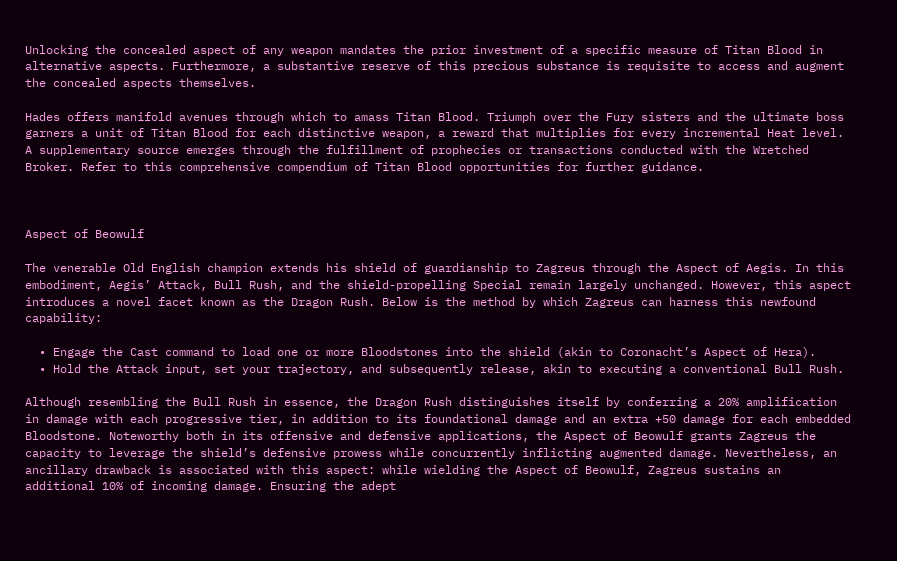Unlocking the concealed aspect of any weapon mandates the prior investment of a specific measure of Titan Blood in alternative aspects. Furthermore, a substantive reserve of this precious substance is requisite to access and augment the concealed aspects themselves.

Hades offers manifold avenues through which to amass Titan Blood. Triumph over the Fury sisters and the ultimate boss garners a unit of Titan Blood for each distinctive weapon, a reward that multiplies for every incremental Heat level. A supplementary source emerges through the fulfillment of prophecies or transactions conducted with the Wretched Broker. Refer to this comprehensive compendium of Titan Blood opportunities for further guidance.



Aspect of Beowulf

The venerable Old English champion extends his shield of guardianship to Zagreus through the Aspect of Aegis. In this embodiment, Aegis’ Attack, Bull Rush, and the shield-propelling Special remain largely unchanged. However, this aspect introduces a novel facet known as the Dragon Rush. Below is the method by which Zagreus can harness this newfound capability:

  • Engage the Cast command to load one or more Bloodstones into the shield (akin to Coronacht’s Aspect of Hera).
  • Hold the Attack input, set your trajectory, and subsequently release, akin to executing a conventional Bull Rush.

Although resembling the Bull Rush in essence, the Dragon Rush distinguishes itself by conferring a 20% amplification in damage with each progressive tier, in addition to its foundational damage and an extra +50 damage for each embedded Bloodstone. Noteworthy both in its offensive and defensive applications, the Aspect of Beowulf grants Zagreus the capacity to leverage the shield’s defensive prowess while concurrently inflicting augmented damage. Nevertheless, an ancillary drawback is associated with this aspect: while wielding the Aspect of Beowulf, Zagreus sustains an additional 10% of incoming damage. Ensuring the adept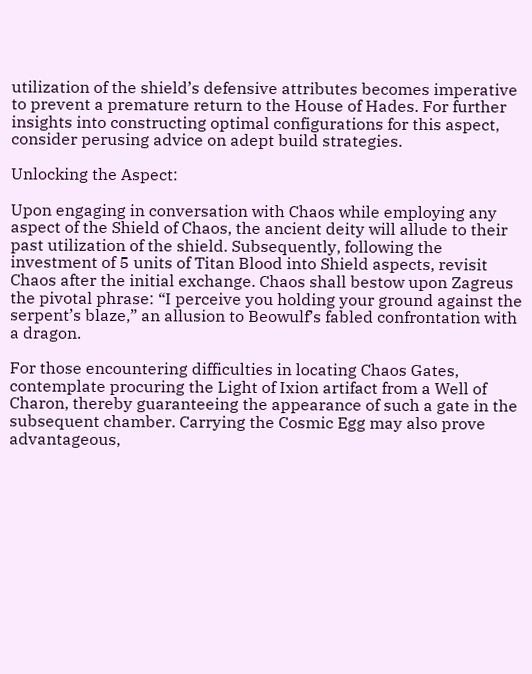utilization of the shield’s defensive attributes becomes imperative to prevent a premature return to the House of Hades. For further insights into constructing optimal configurations for this aspect, consider perusing advice on adept build strategies.

Unlocking the Aspect:

Upon engaging in conversation with Chaos while employing any aspect of the Shield of Chaos, the ancient deity will allude to their past utilization of the shield. Subsequently, following the investment of 5 units of Titan Blood into Shield aspects, revisit Chaos after the initial exchange. Chaos shall bestow upon Zagreus the pivotal phrase: “I perceive you holding your ground against the serpent’s blaze,” an allusion to Beowulf’s fabled confrontation with a dragon.

For those encountering difficulties in locating Chaos Gates, contemplate procuring the Light of Ixion artifact from a Well of Charon, thereby guaranteeing the appearance of such a gate in the subsequent chamber. Carrying the Cosmic Egg may also prove advantageous,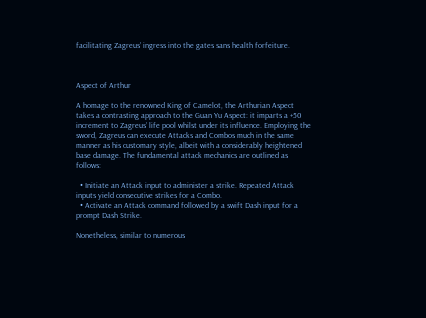facilitating Zagreus’ ingress into the gates sans health forfeiture.



Aspect of Arthur

A homage to the renowned King of Camelot, the Arthurian Aspect takes a contrasting approach to the Guan Yu Aspect: it imparts a +50 increment to Zagreus’ life pool whilst under its influence. Employing the sword, Zagreus can execute Attacks and Combos much in the same manner as his customary style, albeit with a considerably heightened base damage. The fundamental attack mechanics are outlined as follows:

  • Initiate an Attack input to administer a strike. Repeated Attack inputs yield consecutive strikes for a Combo.
  • Activate an Attack command followed by a swift Dash input for a prompt Dash Strike.

Nonetheless, similar to numerous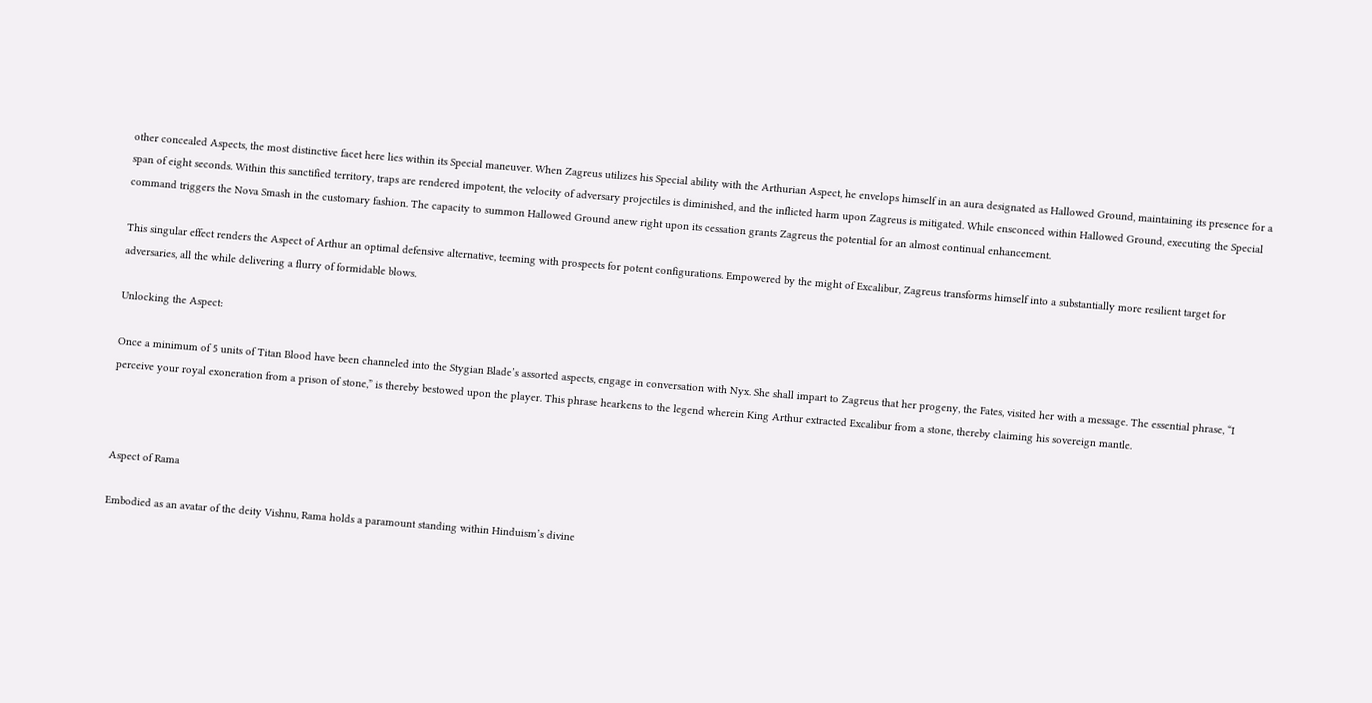other concealed Aspects, the most distinctive facet here lies within its Special maneuver. When Zagreus utilizes his Special ability with the Arthurian Aspect, he envelops himself in an aura designated as Hallowed Ground, maintaining its presence for a span of eight seconds. Within this sanctified territory, traps are rendered impotent, the velocity of adversary projectiles is diminished, and the inflicted harm upon Zagreus is mitigated. While ensconced within Hallowed Ground, executing the Special command triggers the Nova Smash in the customary fashion. The capacity to summon Hallowed Ground anew right upon its cessation grants Zagreus the potential for an almost continual enhancement.

This singular effect renders the Aspect of Arthur an optimal defensive alternative, teeming with prospects for potent configurations. Empowered by the might of Excalibur, Zagreus transforms himself into a substantially more resilient target for adversaries, all the while delivering a flurry of formidable blows.

Unlocking the Aspect:

Once a minimum of 5 units of Titan Blood have been channeled into the Stygian Blade’s assorted aspects, engage in conversation with Nyx. She shall impart to Zagreus that her progeny, the Fates, visited her with a message. The essential phrase, “I perceive your royal exoneration from a prison of stone,” is thereby bestowed upon the player. This phrase hearkens to the legend wherein King Arthur extracted Excalibur from a stone, thereby claiming his sovereign mantle.



Aspect of Rama

Embodied as an avatar of the deity Vishnu, Rama holds a paramount standing within Hinduism’s divine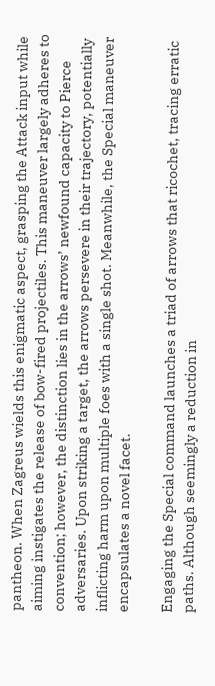pantheon. When Zagreus wields this enigmatic aspect, grasping the Attack input while aiming instigates the release of bow-fired projectiles. This maneuver largely adheres to convention; however, the distinction lies in the arrows’ newfound capacity to Pierce adversaries. Upon striking a target, the arrows persevere in their trajectory, potentially inflicting harm upon multiple foes with a single shot. Meanwhile, the Special maneuver encapsulates a novel facet.

Engaging the Special command launches a triad of arrows that ricochet, tracing erratic paths. Although seemingly a reduction in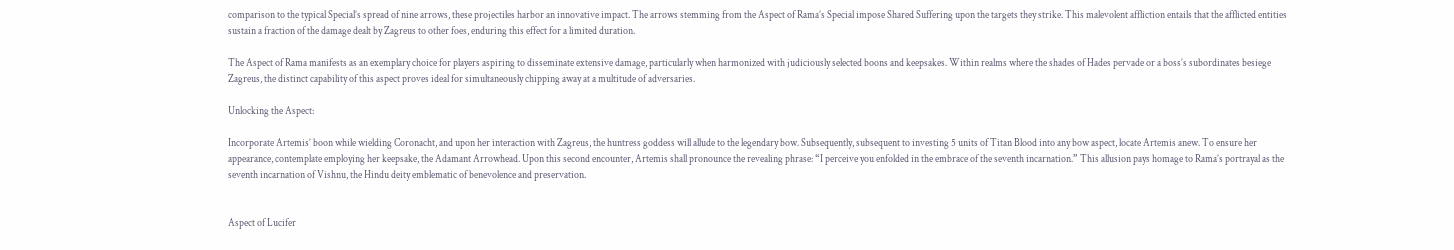comparison to the typical Special’s spread of nine arrows, these projectiles harbor an innovative impact. The arrows stemming from the Aspect of Rama’s Special impose Shared Suffering upon the targets they strike. This malevolent affliction entails that the afflicted entities sustain a fraction of the damage dealt by Zagreus to other foes, enduring this effect for a limited duration.

The Aspect of Rama manifests as an exemplary choice for players aspiring to disseminate extensive damage, particularly when harmonized with judiciously selected boons and keepsakes. Within realms where the shades of Hades pervade or a boss’s subordinates besiege Zagreus, the distinct capability of this aspect proves ideal for simultaneously chipping away at a multitude of adversaries.

Unlocking the Aspect:

Incorporate Artemis’ boon while wielding Coronacht, and upon her interaction with Zagreus, the huntress goddess will allude to the legendary bow. Subsequently, subsequent to investing 5 units of Titan Blood into any bow aspect, locate Artemis anew. To ensure her appearance, contemplate employing her keepsake, the Adamant Arrowhead. Upon this second encounter, Artemis shall pronounce the revealing phrase: “I perceive you enfolded in the embrace of the seventh incarnation.” This allusion pays homage to Rama’s portrayal as the seventh incarnation of Vishnu, the Hindu deity emblematic of benevolence and preservation.


Aspect of Lucifer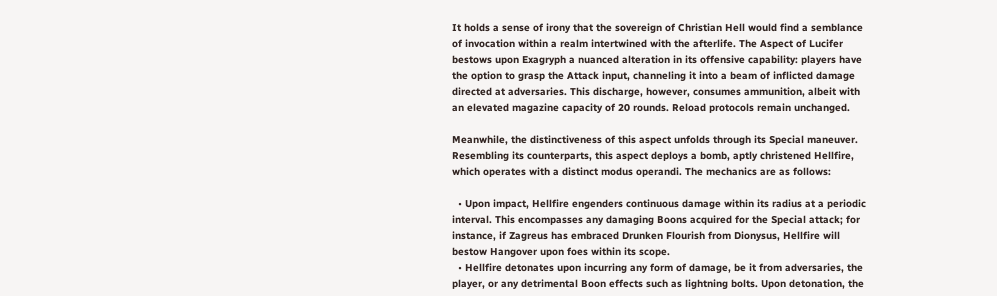It holds a sense of irony that the sovereign of Christian Hell would find a semblance of invocation within a realm intertwined with the afterlife. The Aspect of Lucifer bestows upon Exagryph a nuanced alteration in its offensive capability: players have the option to grasp the Attack input, channeling it into a beam of inflicted damage directed at adversaries. This discharge, however, consumes ammunition, albeit with an elevated magazine capacity of 20 rounds. Reload protocols remain unchanged.

Meanwhile, the distinctiveness of this aspect unfolds through its Special maneuver. Resembling its counterparts, this aspect deploys a bomb, aptly christened Hellfire, which operates with a distinct modus operandi. The mechanics are as follows:

  • Upon impact, Hellfire engenders continuous damage within its radius at a periodic interval. This encompasses any damaging Boons acquired for the Special attack; for instance, if Zagreus has embraced Drunken Flourish from Dionysus, Hellfire will bestow Hangover upon foes within its scope.
  • Hellfire detonates upon incurring any form of damage, be it from adversaries, the player, or any detrimental Boon effects such as lightning bolts. Upon detonation, the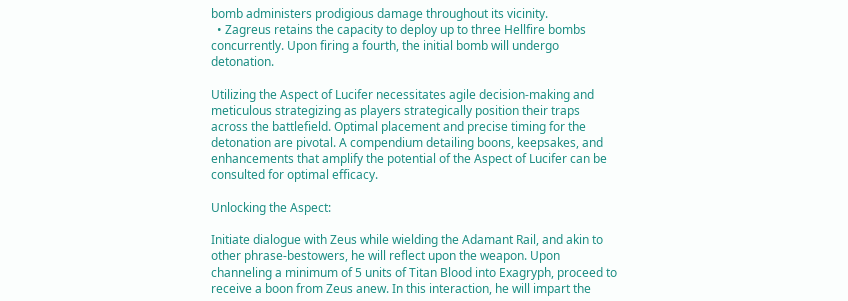bomb administers prodigious damage throughout its vicinity.
  • Zagreus retains the capacity to deploy up to three Hellfire bombs concurrently. Upon firing a fourth, the initial bomb will undergo detonation.

Utilizing the Aspect of Lucifer necessitates agile decision-making and meticulous strategizing as players strategically position their traps across the battlefield. Optimal placement and precise timing for the detonation are pivotal. A compendium detailing boons, keepsakes, and enhancements that amplify the potential of the Aspect of Lucifer can be consulted for optimal efficacy.

Unlocking the Aspect:

Initiate dialogue with Zeus while wielding the Adamant Rail, and akin to other phrase-bestowers, he will reflect upon the weapon. Upon channeling a minimum of 5 units of Titan Blood into Exagryph, proceed to receive a boon from Zeus anew. In this interaction, he will impart the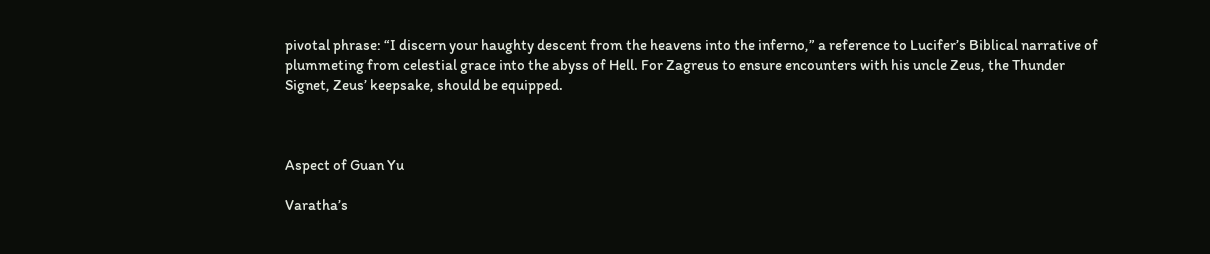pivotal phrase: “I discern your haughty descent from the heavens into the inferno,” a reference to Lucifer’s Biblical narrative of plummeting from celestial grace into the abyss of Hell. For Zagreus to ensure encounters with his uncle Zeus, the Thunder Signet, Zeus’ keepsake, should be equipped.



Aspect of Guan Yu

Varatha’s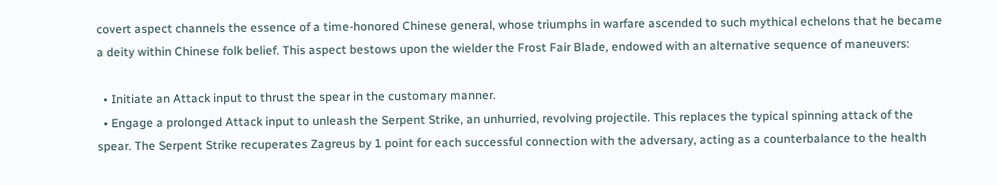covert aspect channels the essence of a time-honored Chinese general, whose triumphs in warfare ascended to such mythical echelons that he became a deity within Chinese folk belief. This aspect bestows upon the wielder the Frost Fair Blade, endowed with an alternative sequence of maneuvers:

  • Initiate an Attack input to thrust the spear in the customary manner.
  • Engage a prolonged Attack input to unleash the Serpent Strike, an unhurried, revolving projectile. This replaces the typical spinning attack of the spear. The Serpent Strike recuperates Zagreus by 1 point for each successful connection with the adversary, acting as a counterbalance to the health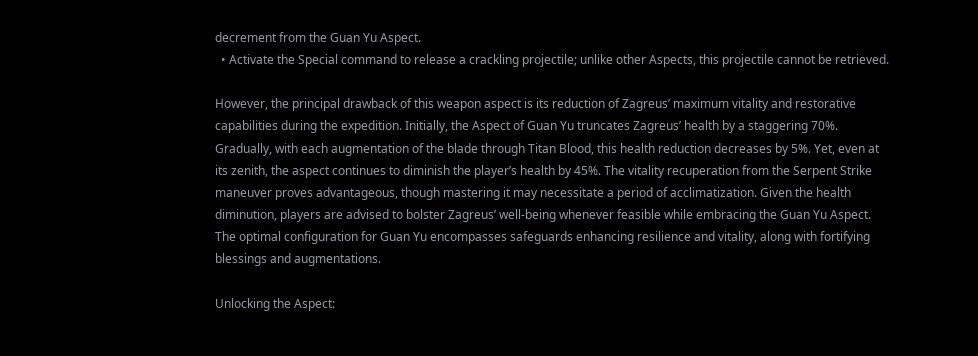decrement from the Guan Yu Aspect.
  • Activate the Special command to release a crackling projectile; unlike other Aspects, this projectile cannot be retrieved.

However, the principal drawback of this weapon aspect is its reduction of Zagreus’ maximum vitality and restorative capabilities during the expedition. Initially, the Aspect of Guan Yu truncates Zagreus’ health by a staggering 70%. Gradually, with each augmentation of the blade through Titan Blood, this health reduction decreases by 5%. Yet, even at its zenith, the aspect continues to diminish the player’s health by 45%. The vitality recuperation from the Serpent Strike maneuver proves advantageous, though mastering it may necessitate a period of acclimatization. Given the health diminution, players are advised to bolster Zagreus’ well-being whenever feasible while embracing the Guan Yu Aspect. The optimal configuration for Guan Yu encompasses safeguards enhancing resilience and vitality, along with fortifying blessings and augmentations.

Unlocking the Aspect: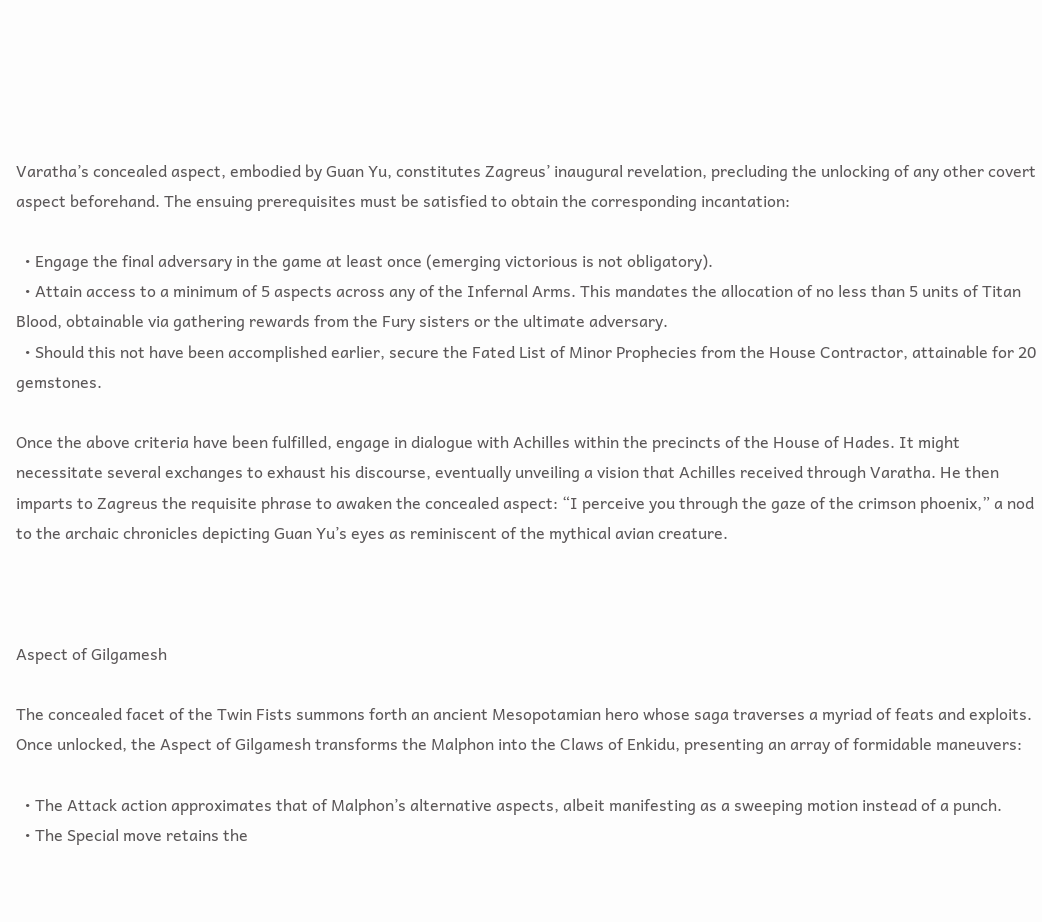Varatha’s concealed aspect, embodied by Guan Yu, constitutes Zagreus’ inaugural revelation, precluding the unlocking of any other covert aspect beforehand. The ensuing prerequisites must be satisfied to obtain the corresponding incantation:

  • Engage the final adversary in the game at least once (emerging victorious is not obligatory).
  • Attain access to a minimum of 5 aspects across any of the Infernal Arms. This mandates the allocation of no less than 5 units of Titan Blood, obtainable via gathering rewards from the Fury sisters or the ultimate adversary.
  • Should this not have been accomplished earlier, secure the Fated List of Minor Prophecies from the House Contractor, attainable for 20 gemstones.

Once the above criteria have been fulfilled, engage in dialogue with Achilles within the precincts of the House of Hades. It might necessitate several exchanges to exhaust his discourse, eventually unveiling a vision that Achilles received through Varatha. He then imparts to Zagreus the requisite phrase to awaken the concealed aspect: “I perceive you through the gaze of the crimson phoenix,” a nod to the archaic chronicles depicting Guan Yu’s eyes as reminiscent of the mythical avian creature.



Aspect of Gilgamesh

The concealed facet of the Twin Fists summons forth an ancient Mesopotamian hero whose saga traverses a myriad of feats and exploits. Once unlocked, the Aspect of Gilgamesh transforms the Malphon into the Claws of Enkidu, presenting an array of formidable maneuvers:

  • The Attack action approximates that of Malphon’s alternative aspects, albeit manifesting as a sweeping motion instead of a punch.
  • The Special move retains the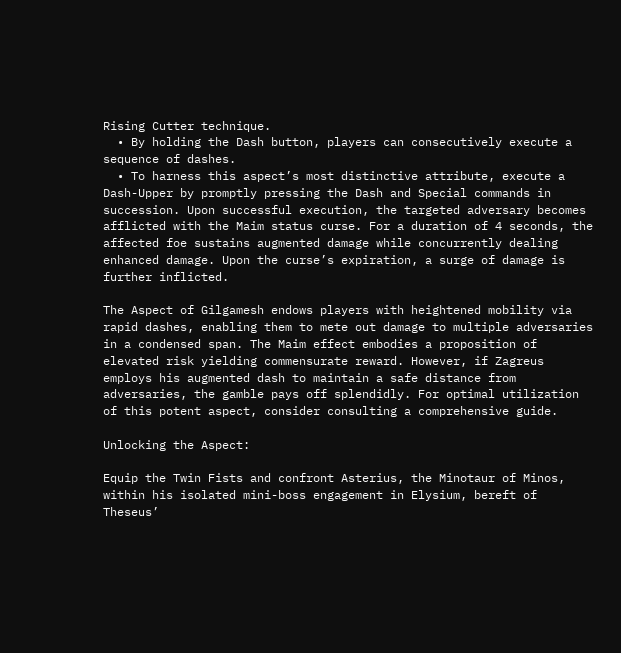Rising Cutter technique.
  • By holding the Dash button, players can consecutively execute a sequence of dashes.
  • To harness this aspect’s most distinctive attribute, execute a Dash-Upper by promptly pressing the Dash and Special commands in succession. Upon successful execution, the targeted adversary becomes afflicted with the Maim status curse. For a duration of 4 seconds, the affected foe sustains augmented damage while concurrently dealing enhanced damage. Upon the curse’s expiration, a surge of damage is further inflicted.

The Aspect of Gilgamesh endows players with heightened mobility via rapid dashes, enabling them to mete out damage to multiple adversaries in a condensed span. The Maim effect embodies a proposition of elevated risk yielding commensurate reward. However, if Zagreus employs his augmented dash to maintain a safe distance from adversaries, the gamble pays off splendidly. For optimal utilization of this potent aspect, consider consulting a comprehensive guide.

Unlocking the Aspect:

Equip the Twin Fists and confront Asterius, the Minotaur of Minos, within his isolated mini-boss engagement in Elysium, bereft of Theseus’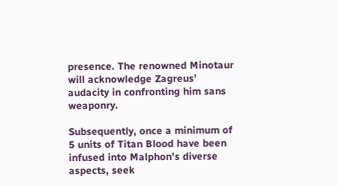presence. The renowned Minotaur will acknowledge Zagreus’ audacity in confronting him sans weaponry.

Subsequently, once a minimum of 5 units of Titan Blood have been infused into Malphon’s diverse aspects, seek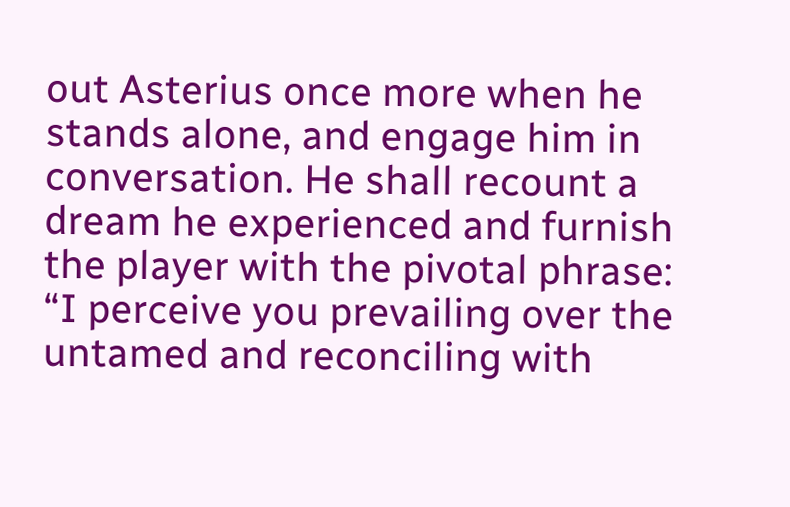out Asterius once more when he stands alone, and engage him in conversation. He shall recount a dream he experienced and furnish the player with the pivotal phrase: “I perceive you prevailing over the untamed and reconciling with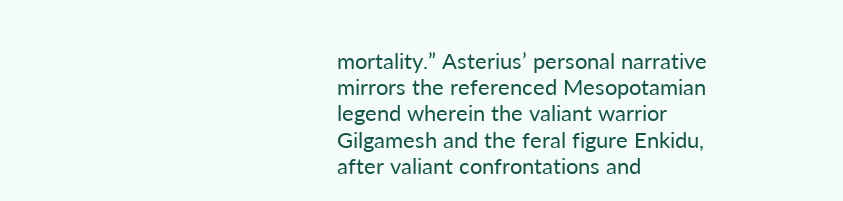mortality.” Asterius’ personal narrative mirrors the referenced Mesopotamian legend wherein the valiant warrior Gilgamesh and the feral figure Enkidu, after valiant confrontations and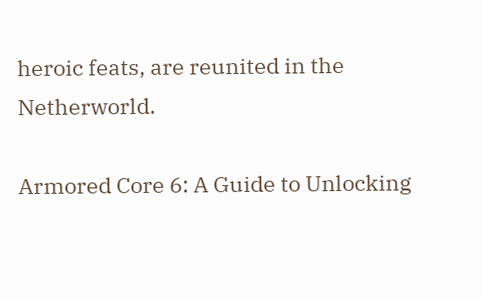heroic feats, are reunited in the Netherworld.

Armored Core 6: A Guide to Unlocking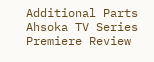Additional Parts
Ahsoka TV Series Premiere Review